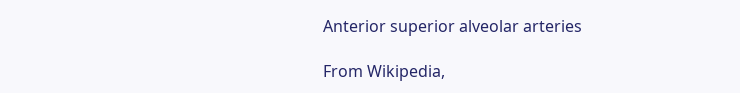Anterior superior alveolar arteries

From Wikipedia,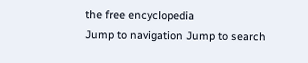the free encyclopedia
Jump to navigation Jump to search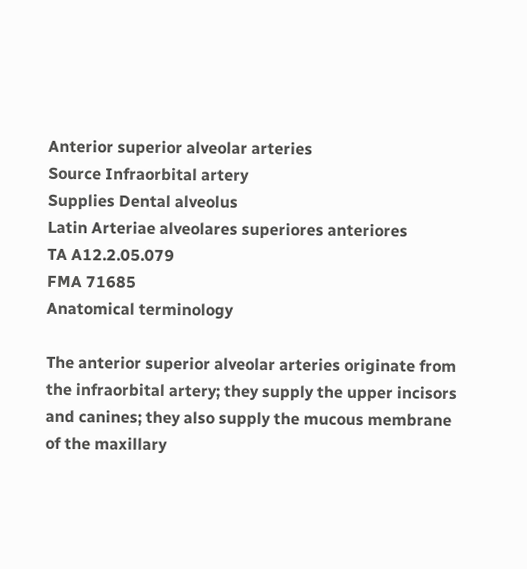Anterior superior alveolar arteries
Source Infraorbital artery
Supplies Dental alveolus
Latin Arteriae alveolares superiores anteriores
TA A12.2.05.079
FMA 71685
Anatomical terminology

The anterior superior alveolar arteries originate from the infraorbital artery; they supply the upper incisors and canines; they also supply the mucous membrane of the maxillary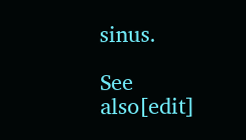sinus.

See also[edit]